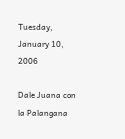Tuesday, January 10, 2006

Dale Juana con la Palangana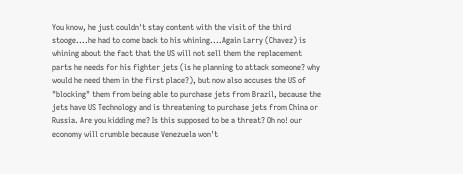You know, he just couldn't stay content with the visit of the third stooge....he had to come back to his whining....Again Larry (Chavez) is whining about the fact that the US will not sell them the replacement parts he needs for his fighter jets (is he planning to attack someone? why would he need them in the first place?), but now also accuses the US of "blocking" them from being able to purchase jets from Brazil, because the jets have US Technology and is threatening to purchase jets from China or Russia. Are you kidding me? Is this supposed to be a threat? Oh no! our economy will crumble because Venezuela won't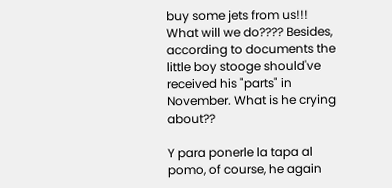buy some jets from us!!! What will we do???? Besides, according to documents the little boy stooge should've received his "parts" in November. What is he crying about??

Y para ponerle la tapa al pomo, of course, he again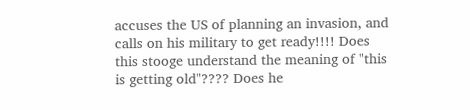accuses the US of planning an invasion, and calls on his military to get ready!!!! Does this stooge understand the meaning of "this is getting old"???? Does he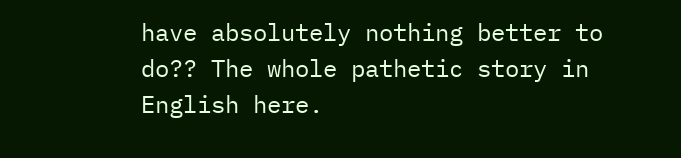have absolutely nothing better to do?? The whole pathetic story in English here.